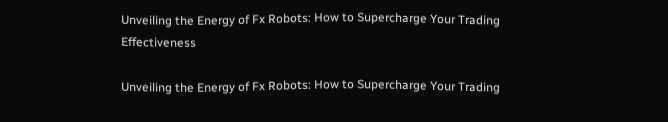Unveiling the Energy of Fx Robots: How to Supercharge Your Trading Effectiveness

Unveiling the Energy of Fx Robots: How to Supercharge Your Trading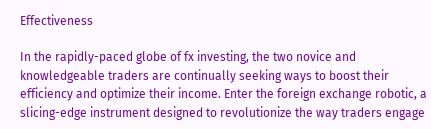Effectiveness

In the rapidly-paced globe of fx investing, the two novice and knowledgeable traders are continually seeking ways to boost their efficiency and optimize their income. Enter the foreign exchange robotic, a slicing-edge instrument designed to revolutionize the way traders engage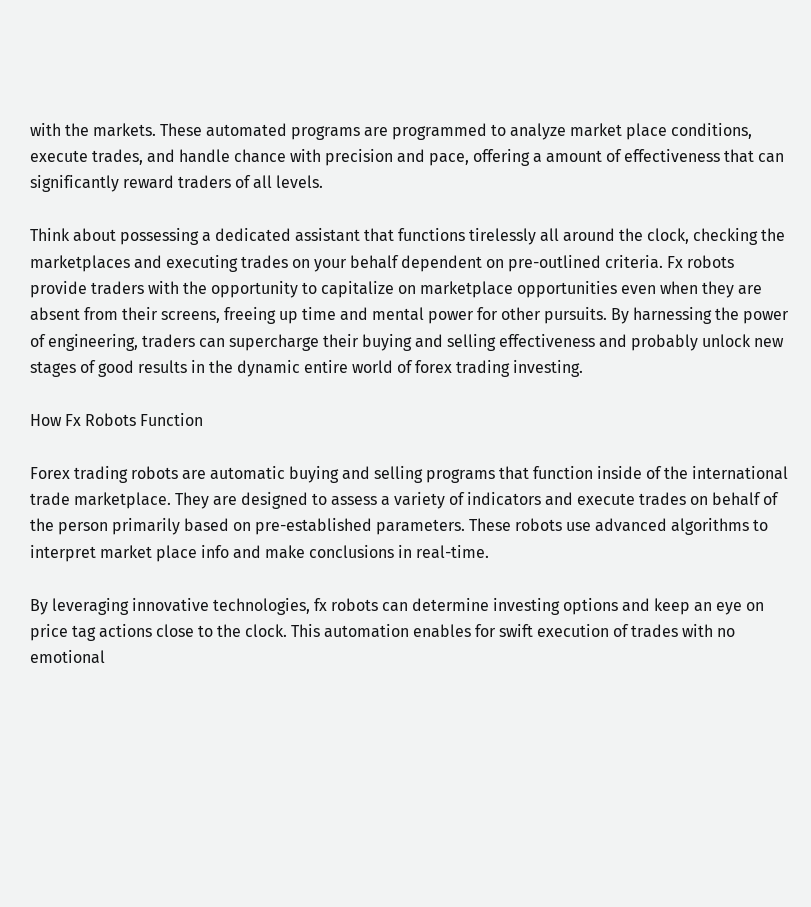with the markets. These automated programs are programmed to analyze market place conditions, execute trades, and handle chance with precision and pace, offering a amount of effectiveness that can significantly reward traders of all levels.

Think about possessing a dedicated assistant that functions tirelessly all around the clock, checking the marketplaces and executing trades on your behalf dependent on pre-outlined criteria. Fx robots provide traders with the opportunity to capitalize on marketplace opportunities even when they are absent from their screens, freeing up time and mental power for other pursuits. By harnessing the power of engineering, traders can supercharge their buying and selling effectiveness and probably unlock new stages of good results in the dynamic entire world of forex trading investing.

How Fx Robots Function

Forex trading robots are automatic buying and selling programs that function inside of the international trade marketplace. They are designed to assess a variety of indicators and execute trades on behalf of the person primarily based on pre-established parameters. These robots use advanced algorithms to interpret market place info and make conclusions in real-time.

By leveraging innovative technologies, fx robots can determine investing options and keep an eye on price tag actions close to the clock. This automation enables for swift execution of trades with no emotional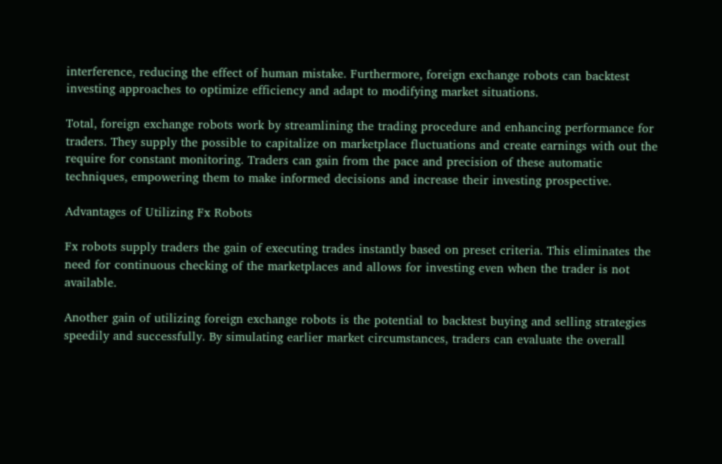interference, reducing the effect of human mistake. Furthermore, foreign exchange robots can backtest investing approaches to optimize efficiency and adapt to modifying market situations.

Total, foreign exchange robots work by streamlining the trading procedure and enhancing performance for traders. They supply the possible to capitalize on marketplace fluctuations and create earnings with out the require for constant monitoring. Traders can gain from the pace and precision of these automatic techniques, empowering them to make informed decisions and increase their investing prospective.

Advantages of Utilizing Fx Robots

Fx robots supply traders the gain of executing trades instantly based on preset criteria. This eliminates the need for continuous checking of the marketplaces and allows for investing even when the trader is not available.

Another gain of utilizing foreign exchange robots is the potential to backtest buying and selling strategies speedily and successfully. By simulating earlier market circumstances, traders can evaluate the overall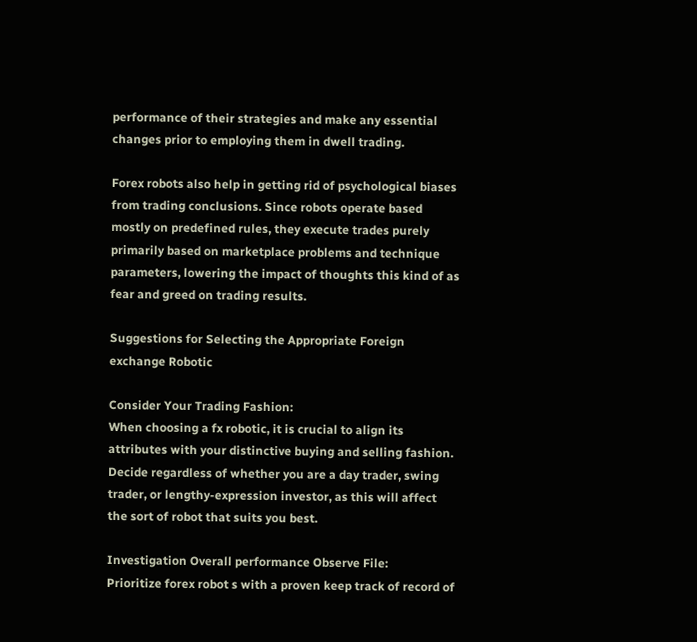performance of their strategies and make any essential changes prior to employing them in dwell trading.

Forex robots also help in getting rid of psychological biases from trading conclusions. Since robots operate based mostly on predefined rules, they execute trades purely primarily based on marketplace problems and technique parameters, lowering the impact of thoughts this kind of as fear and greed on trading results.

Suggestions for Selecting the Appropriate Foreign exchange Robotic

Consider Your Trading Fashion:
When choosing a fx robotic, it is crucial to align its attributes with your distinctive buying and selling fashion. Decide regardless of whether you are a day trader, swing trader, or lengthy-expression investor, as this will affect the sort of robot that suits you best.

Investigation Overall performance Observe File:
Prioritize forex robot s with a proven keep track of record of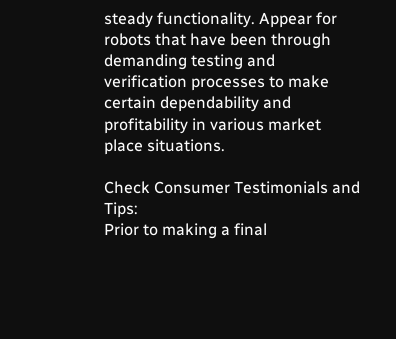steady functionality. Appear for robots that have been through demanding testing and verification processes to make certain dependability and profitability in various market place situations.

Check Consumer Testimonials and Tips:
Prior to making a final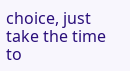choice, just take the time to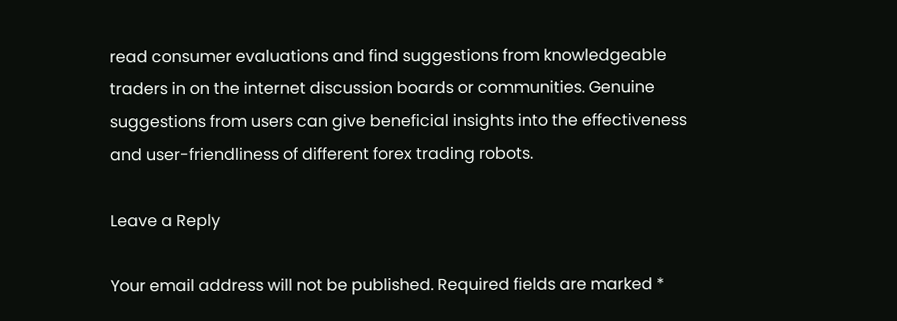read consumer evaluations and find suggestions from knowledgeable traders in on the internet discussion boards or communities. Genuine suggestions from users can give beneficial insights into the effectiveness and user-friendliness of different forex trading robots.

Leave a Reply

Your email address will not be published. Required fields are marked *